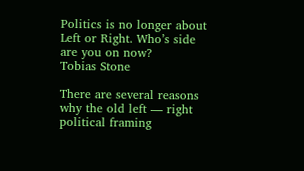Politics is no longer about Left or Right. Who’s side are you on now?
Tobias Stone

There are several reasons why the old left — right political framing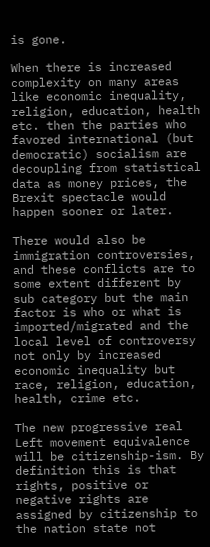is gone.

When there is increased complexity on many areas like economic inequality, religion, education, health etc. then the parties who favored international (but democratic) socialism are decoupling from statistical data as money prices, the Brexit spectacle would happen sooner or later.

There would also be immigration controversies, and these conflicts are to some extent different by sub category but the main factor is who or what is imported/migrated and the local level of controversy not only by increased economic inequality but race, religion, education, health, crime etc.

The new progressive real Left movement equivalence will be citizenship-ism. By definition this is that rights, positive or negative rights are assigned by citizenship to the nation state not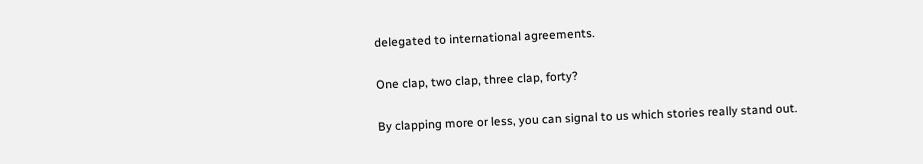delegated to international agreements.

One clap, two clap, three clap, forty?

By clapping more or less, you can signal to us which stories really stand out.